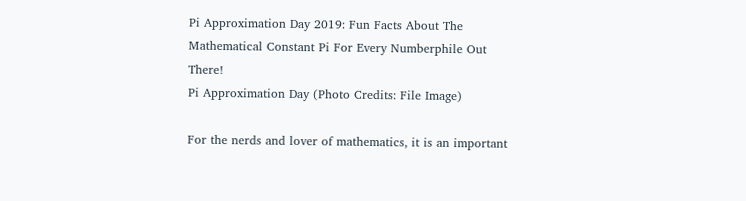Pi Approximation Day 2019: Fun Facts About The Mathematical Constant Pi For Every Numberphile Out There!
Pi Approximation Day (Photo Credits: File Image)

For the nerds and lover of mathematics, it is an important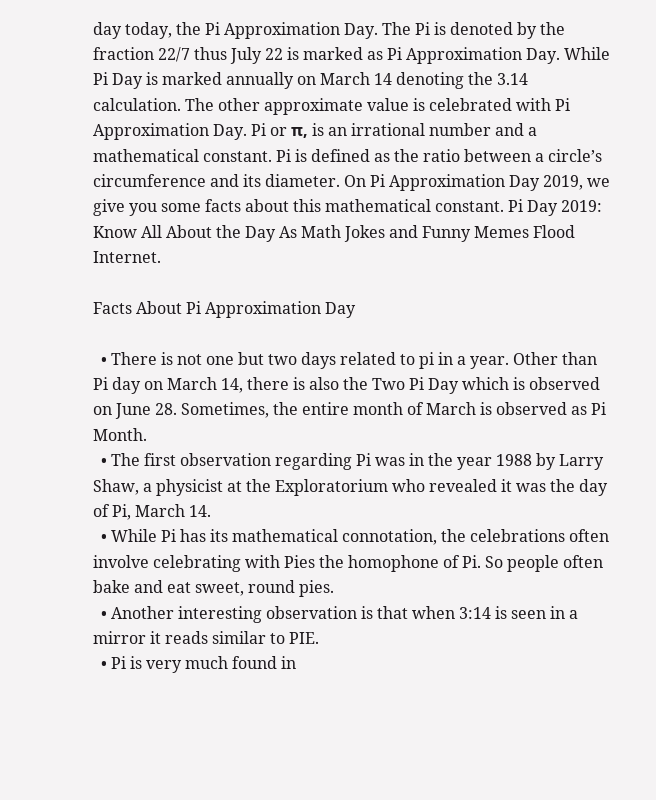day today, the Pi Approximation Day. The Pi is denoted by the fraction 22/7 thus July 22 is marked as Pi Approximation Day. While Pi Day is marked annually on March 14 denoting the 3.14 calculation. The other approximate value is celebrated with Pi Approximation Day. Pi or π, is an irrational number and a mathematical constant. Pi is defined as the ratio between a circle’s circumference and its diameter. On Pi Approximation Day 2019, we give you some facts about this mathematical constant. Pi Day 2019: Know All About the Day As Math Jokes and Funny Memes Flood Internet.

Facts About Pi Approximation Day

  • There is not one but two days related to pi in a year. Other than Pi day on March 14, there is also the Two Pi Day which is observed on June 28. Sometimes, the entire month of March is observed as Pi Month.
  • The first observation regarding Pi was in the year 1988 by Larry Shaw, a physicist at the Exploratorium who revealed it was the day of Pi, March 14.
  • While Pi has its mathematical connotation, the celebrations often involve celebrating with Pies the homophone of Pi. So people often bake and eat sweet, round pies.
  • Another interesting observation is that when 3:14 is seen in a mirror it reads similar to PIE.
  • Pi is very much found in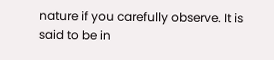nature if you carefully observe. It is said to be in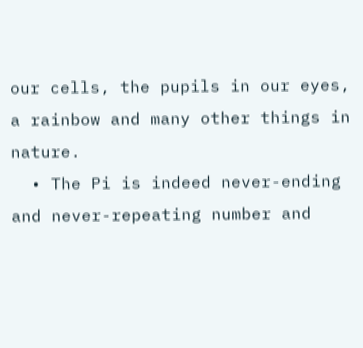our cells, the pupils in our eyes, a rainbow and many other things in nature.
  • The Pi is indeed never-ending and never-repeating number and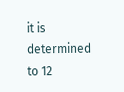it is determined to 12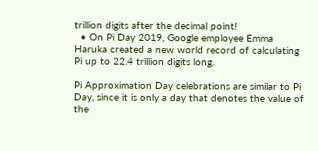trillion digits after the decimal point!
  • On Pi Day 2019, Google employee Emma Haruka created a new world record of calculating Pi up to 22.4 trillion digits long.

Pi Approximation Day celebrations are similar to Pi Day, since it is only a day that denotes the value of the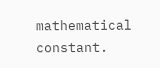mathematical constant.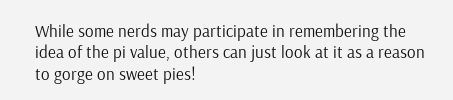While some nerds may participate in remembering the idea of the pi value, others can just look at it as a reason to gorge on sweet pies!